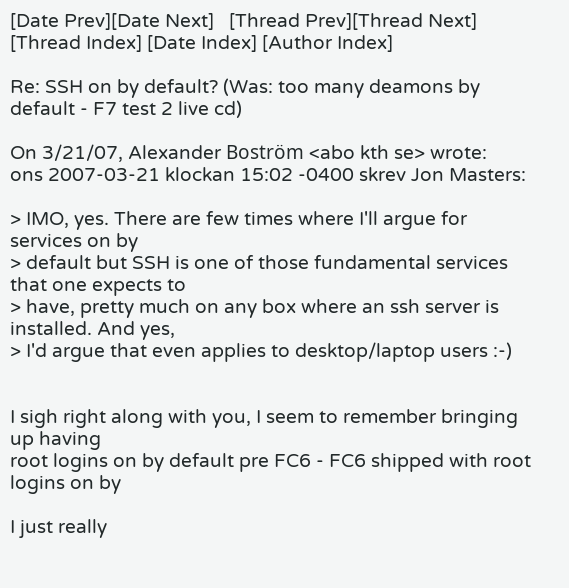[Date Prev][Date Next]   [Thread Prev][Thread Next]   [Thread Index] [Date Index] [Author Index]

Re: SSH on by default? (Was: too many deamons by default - F7 test 2 live cd)

On 3/21/07, Alexander Boström <abo kth se> wrote:
ons 2007-03-21 klockan 15:02 -0400 skrev Jon Masters:

> IMO, yes. There are few times where I'll argue for services on by
> default but SSH is one of those fundamental services that one expects to
> have, pretty much on any box where an ssh server is installed. And yes,
> I'd argue that even applies to desktop/laptop users :-)


I sigh right along with you, I seem to remember bringing up having
root logins on by default pre FC6 - FC6 shipped with root logins on by

I just really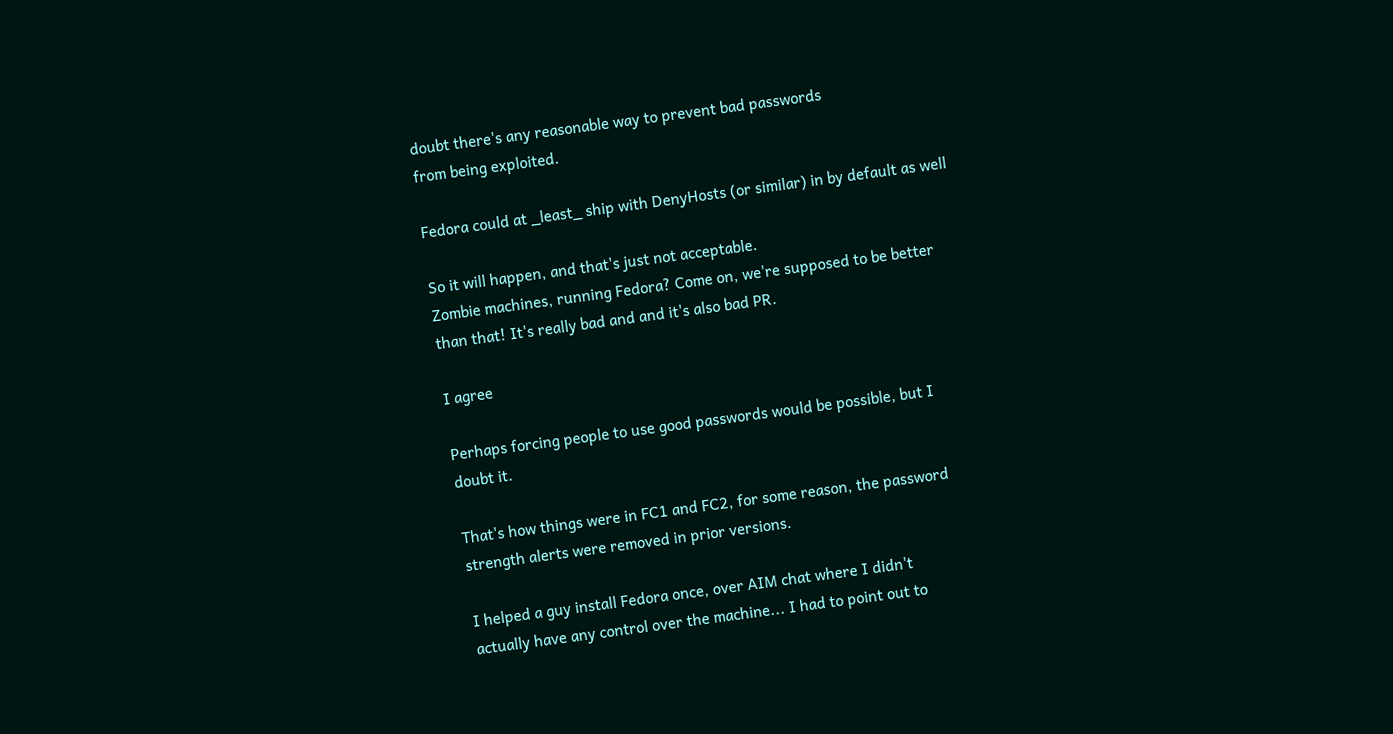doubt there's any reasonable way to prevent bad passwords
from being exploited.

Fedora could at _least_ ship with DenyHosts (or similar) in by default as well

So it will happen, and that's just not acceptable.
Zombie machines, running Fedora? Come on, we're supposed to be better
than that! It's really bad and and it's also bad PR.

I agree

Perhaps forcing people to use good passwords would be possible, but I
doubt it.

That's how things were in FC1 and FC2, for some reason, the password
strength alerts were removed in prior versions.

I helped a guy install Fedora once, over AIM chat where I didn't
actually have any control over the machine... I had to point out to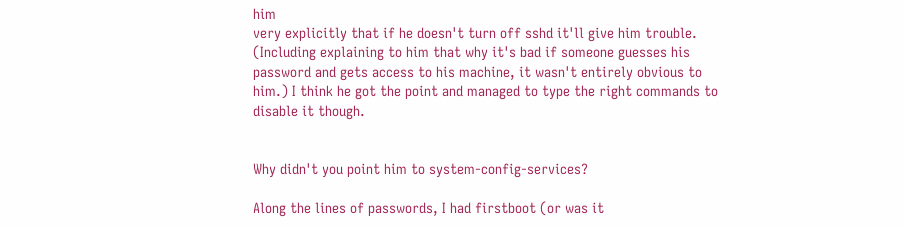him
very explicitly that if he doesn't turn off sshd it'll give him trouble.
(Including explaining to him that why it's bad if someone guesses his
password and gets access to his machine, it wasn't entirely obvious to
him.) I think he got the point and managed to type the right commands to
disable it though.


Why didn't you point him to system-config-services?

Along the lines of passwords, I had firstboot (or was it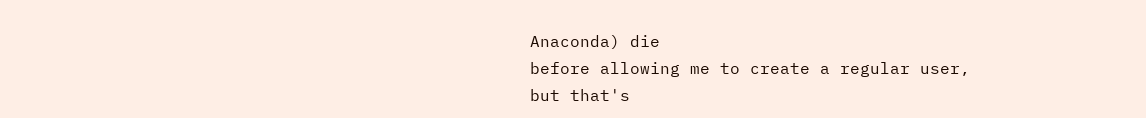Anaconda) die
before allowing me to create a regular user, but that's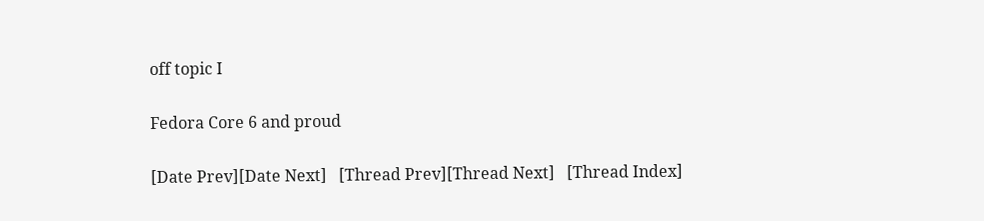off topic I

Fedora Core 6 and proud

[Date Prev][Date Next]   [Thread Prev][Thread Next]   [Thread Index]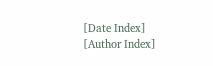[Date Index] [Author Index]